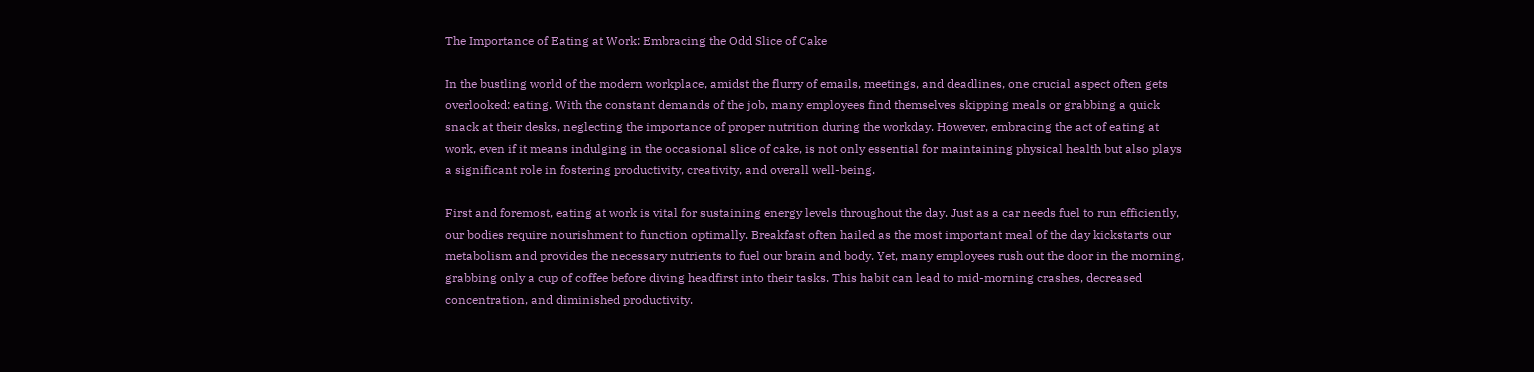The Importance of Eating at Work: Embracing the Odd Slice of Cake

In the bustling world of the modern workplace, amidst the flurry of emails, meetings, and deadlines, one crucial aspect often gets overlooked: eating. With the constant demands of the job, many employees find themselves skipping meals or grabbing a quick snack at their desks, neglecting the importance of proper nutrition during the workday. However, embracing the act of eating at work, even if it means indulging in the occasional slice of cake, is not only essential for maintaining physical health but also plays a significant role in fostering productivity, creativity, and overall well-being.

First and foremost, eating at work is vital for sustaining energy levels throughout the day. Just as a car needs fuel to run efficiently, our bodies require nourishment to function optimally. Breakfast often hailed as the most important meal of the day kickstarts our metabolism and provides the necessary nutrients to fuel our brain and body. Yet, many employees rush out the door in the morning, grabbing only a cup of coffee before diving headfirst into their tasks. This habit can lead to mid-morning crashes, decreased concentration, and diminished productivity.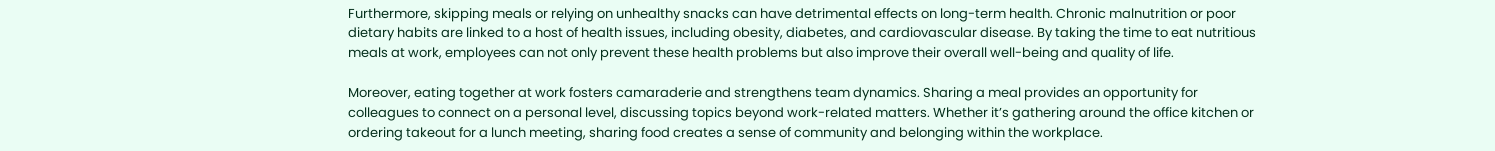Furthermore, skipping meals or relying on unhealthy snacks can have detrimental effects on long-term health. Chronic malnutrition or poor dietary habits are linked to a host of health issues, including obesity, diabetes, and cardiovascular disease. By taking the time to eat nutritious meals at work, employees can not only prevent these health problems but also improve their overall well-being and quality of life.

Moreover, eating together at work fosters camaraderie and strengthens team dynamics. Sharing a meal provides an opportunity for colleagues to connect on a personal level, discussing topics beyond work-related matters. Whether it’s gathering around the office kitchen or ordering takeout for a lunch meeting, sharing food creates a sense of community and belonging within the workplace.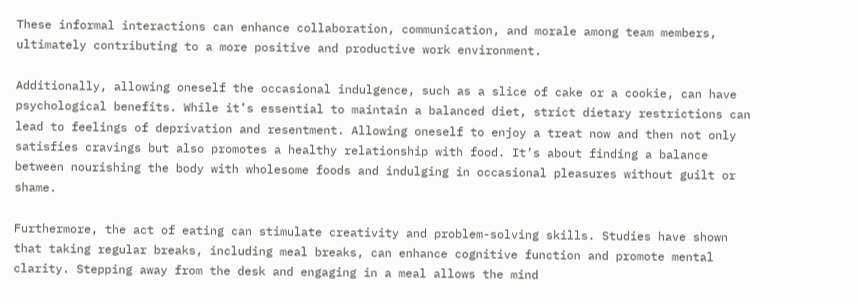These informal interactions can enhance collaboration, communication, and morale among team members, ultimately contributing to a more positive and productive work environment.

Additionally, allowing oneself the occasional indulgence, such as a slice of cake or a cookie, can have psychological benefits. While it’s essential to maintain a balanced diet, strict dietary restrictions can lead to feelings of deprivation and resentment. Allowing oneself to enjoy a treat now and then not only satisfies cravings but also promotes a healthy relationship with food. It’s about finding a balance between nourishing the body with wholesome foods and indulging in occasional pleasures without guilt or shame.

Furthermore, the act of eating can stimulate creativity and problem-solving skills. Studies have shown that taking regular breaks, including meal breaks, can enhance cognitive function and promote mental clarity. Stepping away from the desk and engaging in a meal allows the mind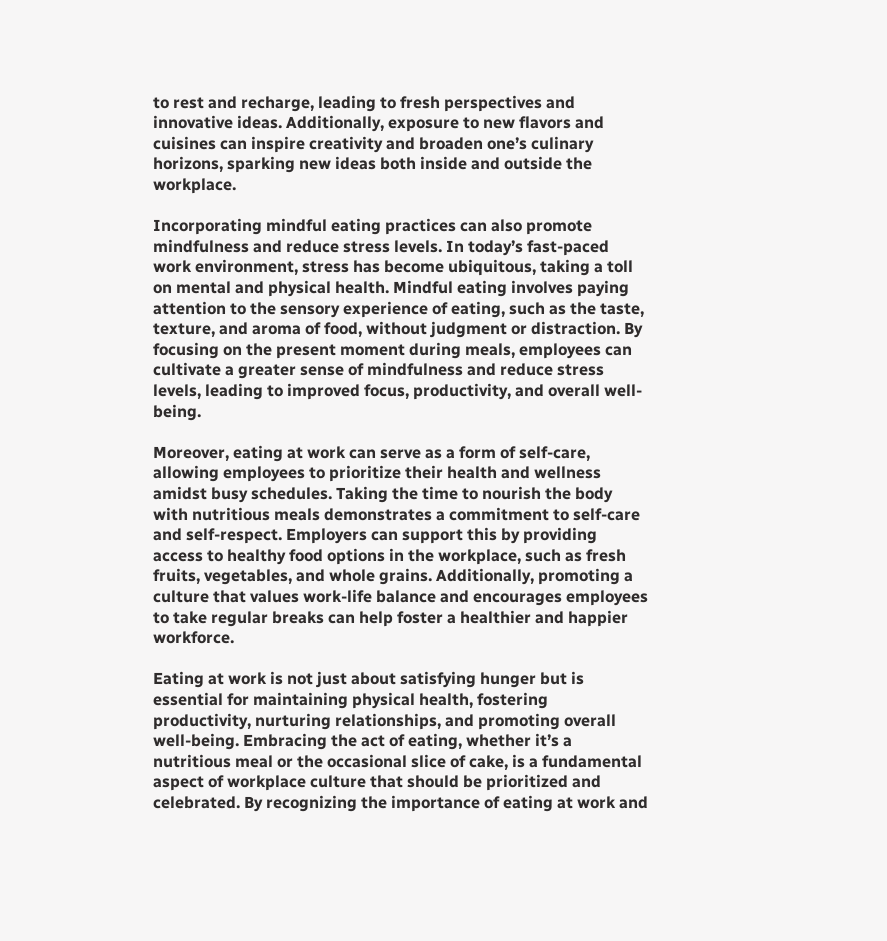to rest and recharge, leading to fresh perspectives and innovative ideas. Additionally, exposure to new flavors and cuisines can inspire creativity and broaden one’s culinary horizons, sparking new ideas both inside and outside the workplace.

Incorporating mindful eating practices can also promote mindfulness and reduce stress levels. In today’s fast-paced work environment, stress has become ubiquitous, taking a toll on mental and physical health. Mindful eating involves paying attention to the sensory experience of eating, such as the taste, texture, and aroma of food, without judgment or distraction. By focusing on the present moment during meals, employees can cultivate a greater sense of mindfulness and reduce stress levels, leading to improved focus, productivity, and overall well-being.

Moreover, eating at work can serve as a form of self-care, allowing employees to prioritize their health and wellness amidst busy schedules. Taking the time to nourish the body with nutritious meals demonstrates a commitment to self-care and self-respect. Employers can support this by providing access to healthy food options in the workplace, such as fresh fruits, vegetables, and whole grains. Additionally, promoting a culture that values work-life balance and encourages employees to take regular breaks can help foster a healthier and happier workforce.

Eating at work is not just about satisfying hunger but is essential for maintaining physical health, fostering productivity, nurturing relationships, and promoting overall well-being. Embracing the act of eating, whether it’s a nutritious meal or the occasional slice of cake, is a fundamental aspect of workplace culture that should be prioritized and celebrated. By recognizing the importance of eating at work and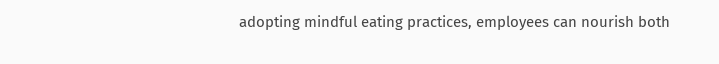adopting mindful eating practices, employees can nourish both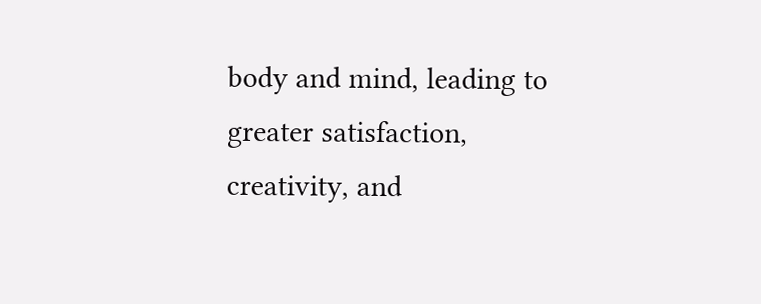body and mind, leading to greater satisfaction, creativity, and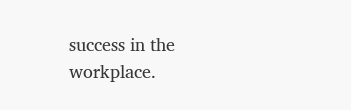success in the workplace.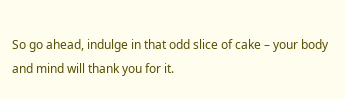So go ahead, indulge in that odd slice of cake – your body and mind will thank you for it.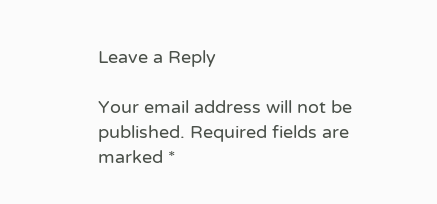Leave a Reply

Your email address will not be published. Required fields are marked *